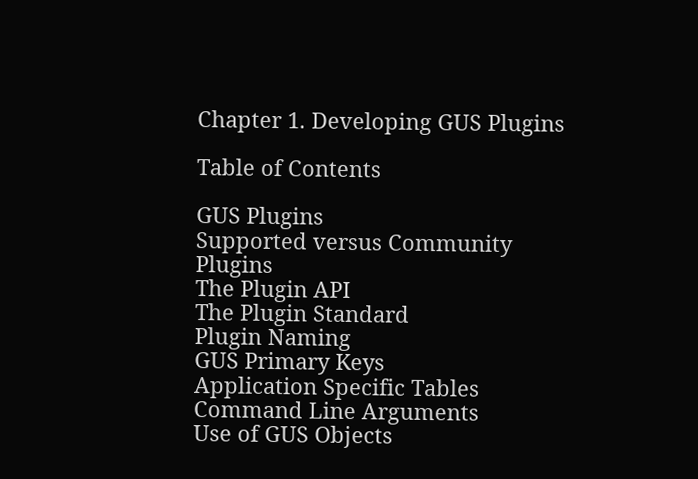Chapter 1. Developing GUS Plugins

Table of Contents

GUS Plugins
Supported versus Community Plugins
The Plugin API
The Plugin Standard
Plugin Naming
GUS Primary Keys
Application Specific Tables
Command Line Arguments
Use of GUS Objects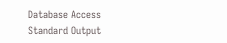Database Access
Standard Output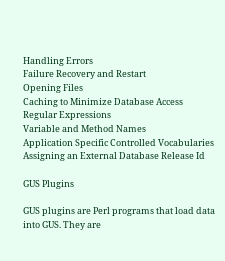Handling Errors
Failure Recovery and Restart
Opening Files
Caching to Minimize Database Access
Regular Expressions
Variable and Method Names
Application Specific Controlled Vocabularies
Assigning an External Database Release Id

GUS Plugins

GUS plugins are Perl programs that load data into GUS. They are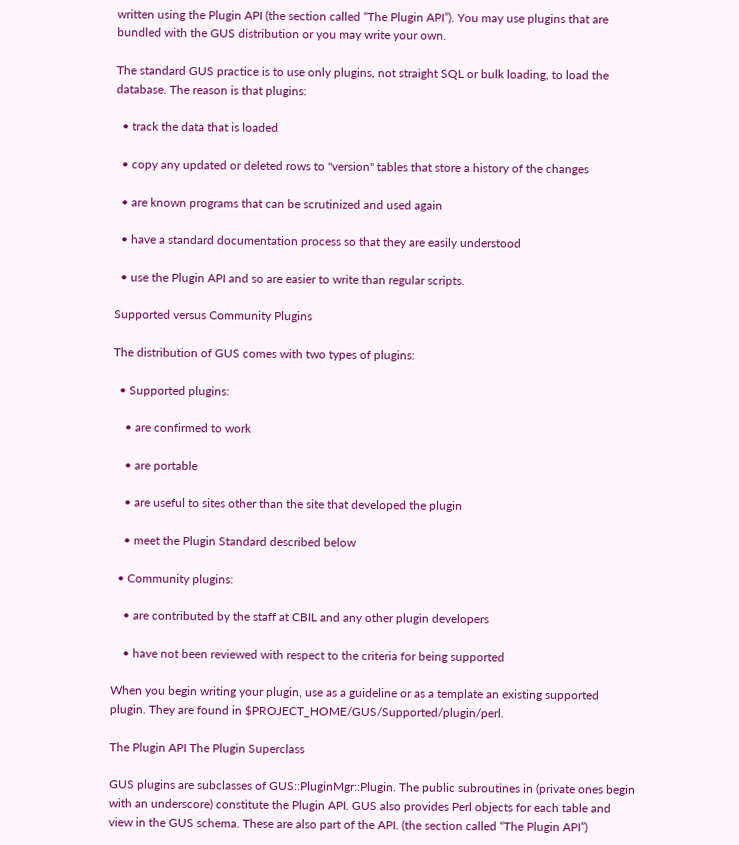written using the Plugin API (the section called “The Plugin API”). You may use plugins that are bundled with the GUS distribution or you may write your own.

The standard GUS practice is to use only plugins, not straight SQL or bulk loading, to load the database. The reason is that plugins:

  • track the data that is loaded

  • copy any updated or deleted rows to "version" tables that store a history of the changes

  • are known programs that can be scrutinized and used again

  • have a standard documentation process so that they are easily understood

  • use the Plugin API and so are easier to write than regular scripts.

Supported versus Community Plugins

The distribution of GUS comes with two types of plugins:

  • Supported plugins:

    • are confirmed to work

    • are portable

    • are useful to sites other than the site that developed the plugin

    • meet the Plugin Standard described below

  • Community plugins:

    • are contributed by the staff at CBIL and any other plugin developers

    • have not been reviewed with respect to the criteria for being supported

When you begin writing your plugin, use as a guideline or as a template an existing supported plugin. They are found in $PROJECT_HOME/GUS/Supported/plugin/perl.

The Plugin API The Plugin Superclass

GUS plugins are subclasses of GUS::PluginMgr::Plugin. The public subroutines in (private ones begin with an underscore) constitute the Plugin API. GUS also provides Perl objects for each table and view in the GUS schema. These are also part of the API. (the section called “The Plugin API”)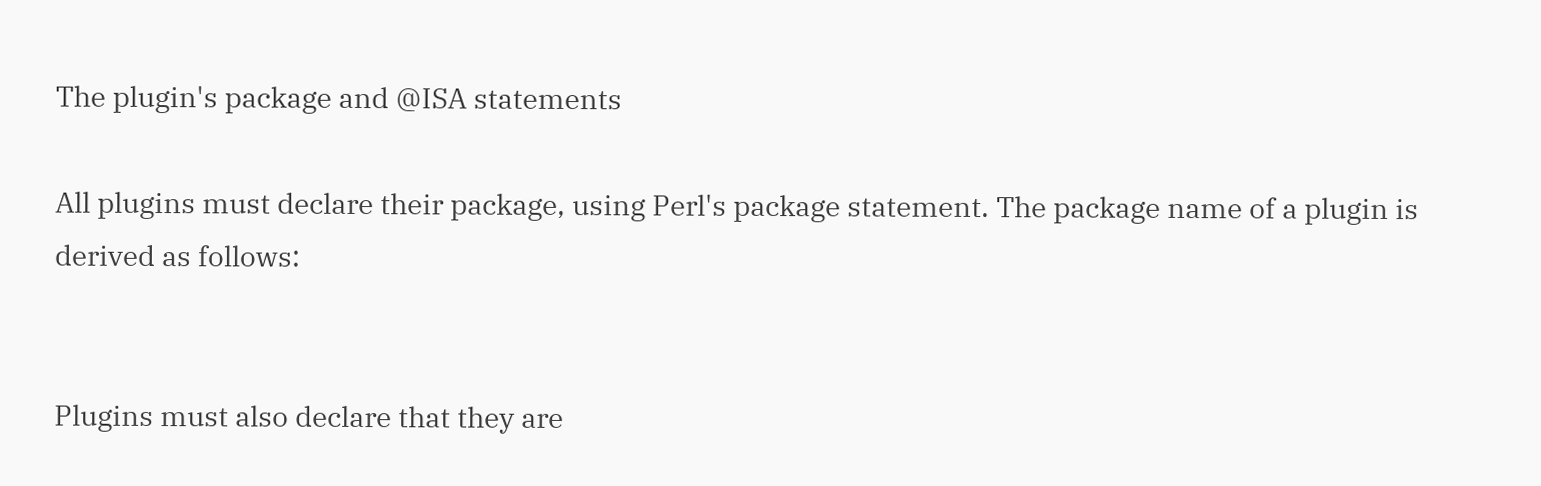The plugin's package and @ISA statements

All plugins must declare their package, using Perl's package statement. The package name of a plugin is derived as follows:


Plugins must also declare that they are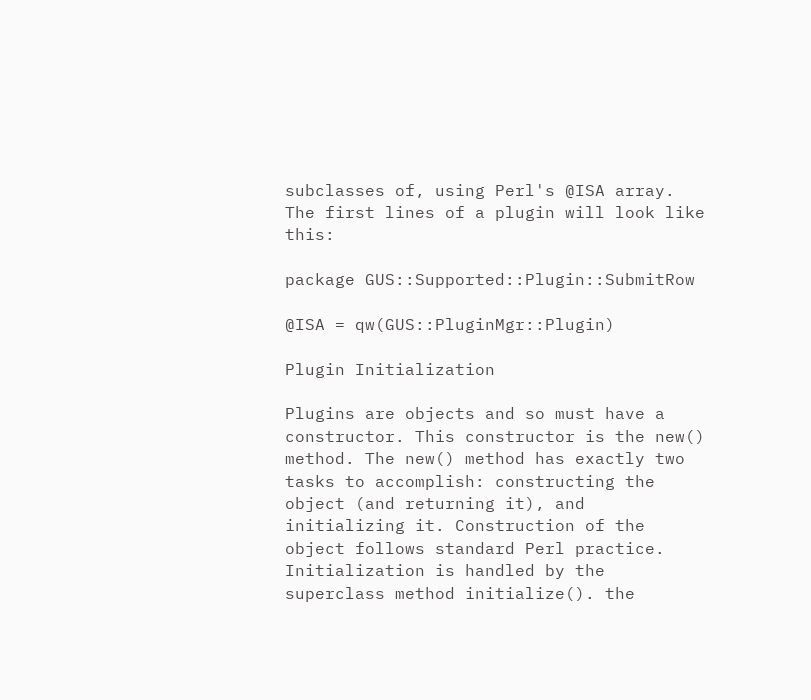subclasses of, using Perl's @ISA array. The first lines of a plugin will look like this:

package GUS::Supported::Plugin::SubmitRow

@ISA = qw(GUS::PluginMgr::Plugin)

Plugin Initialization

Plugins are objects and so must have a constructor. This constructor is the new() method. The new() method has exactly two tasks to accomplish: constructing the object (and returning it), and initializing it. Construction of the object follows standard Perl practice. Initialization is handled by the superclass method initialize(). the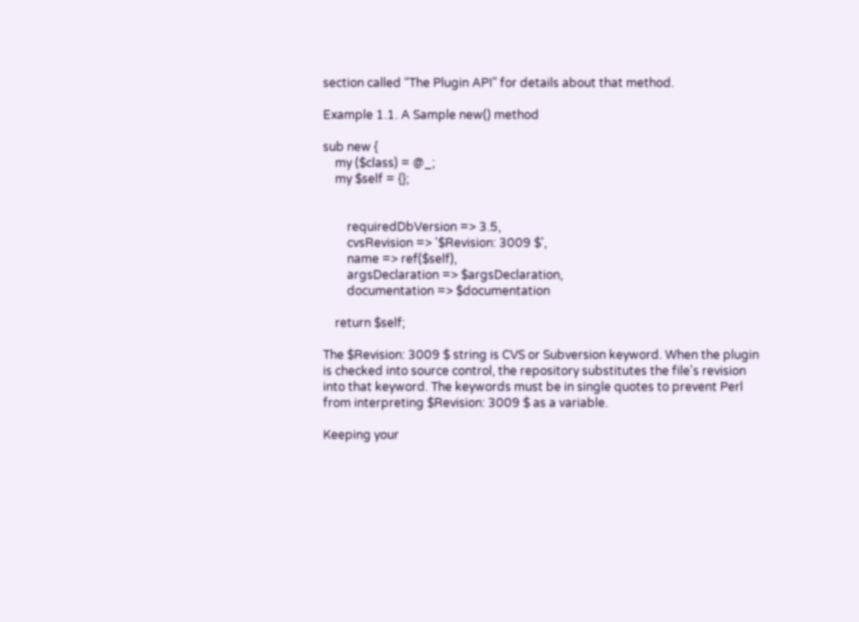section called “The Plugin API” for details about that method.

Example 1.1. A Sample new() method

sub new {
    my ($class) = @_;
    my $self = {};


        requiredDbVersion => 3.5,
        cvsRevision => '$Revision: 3009 $',
        name => ref($self),
        argsDeclaration => $argsDeclaration,
        documentation => $documentation

    return $self;

The $Revision: 3009 $ string is CVS or Subversion keyword. When the plugin is checked into source control, the repository substitutes the file's revision into that keyword. The keywords must be in single quotes to prevent Perl from interpreting $Revision: 3009 $ as a variable.

Keeping your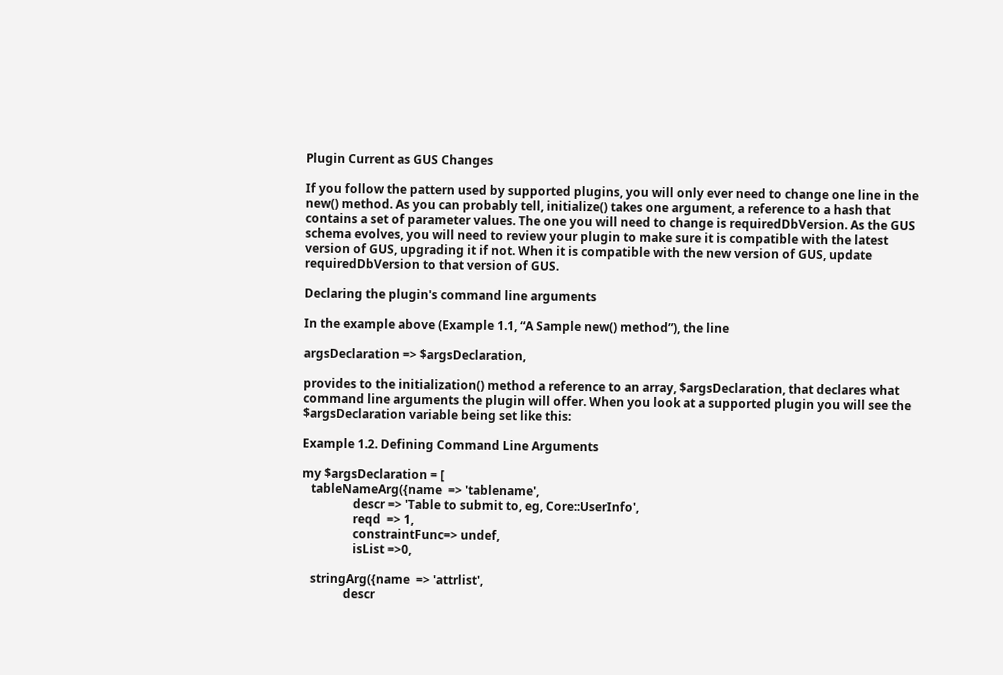Plugin Current as GUS Changes

If you follow the pattern used by supported plugins, you will only ever need to change one line in the new() method. As you can probably tell, initialize() takes one argument, a reference to a hash that contains a set of parameter values. The one you will need to change is requiredDbVersion. As the GUS schema evolves, you will need to review your plugin to make sure it is compatible with the latest version of GUS, upgrading it if not. When it is compatible with the new version of GUS, update requiredDbVersion to that version of GUS.

Declaring the plugin's command line arguments

In the example above (Example 1.1, “A Sample new() method”), the line

argsDeclaration => $argsDeclaration,

provides to the initialization() method a reference to an array, $argsDeclaration, that declares what command line arguments the plugin will offer. When you look at a supported plugin you will see the $argsDeclaration variable being set like this:

Example 1.2. Defining Command Line Arguments

my $argsDeclaration = [
   tableNameArg({name  => 'tablename',
                 descr => 'Table to submit to, eg, Core::UserInfo',
                 reqd  => 1,
                 constraintFunc=> undef,
                 isList =>0,

   stringArg({name  => 'attrlist',
              descr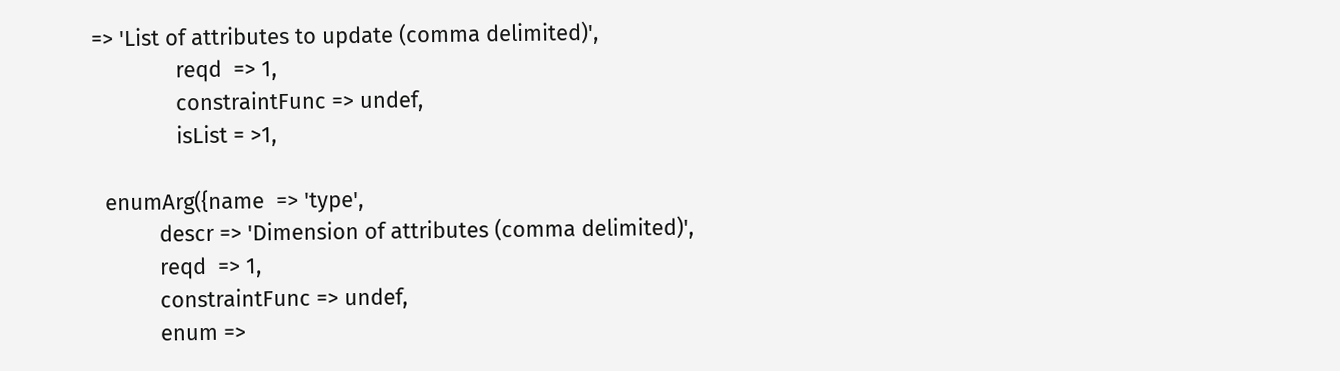=> 'List of attributes to update (comma delimited)',
              reqd  => 1,
              constraintFunc => undef,
              isList = >1,

  enumArg({name  => 'type',
           descr => 'Dimension of attributes (comma delimited)',
           reqd  => 1,
           constraintFunc => undef,
           enum =>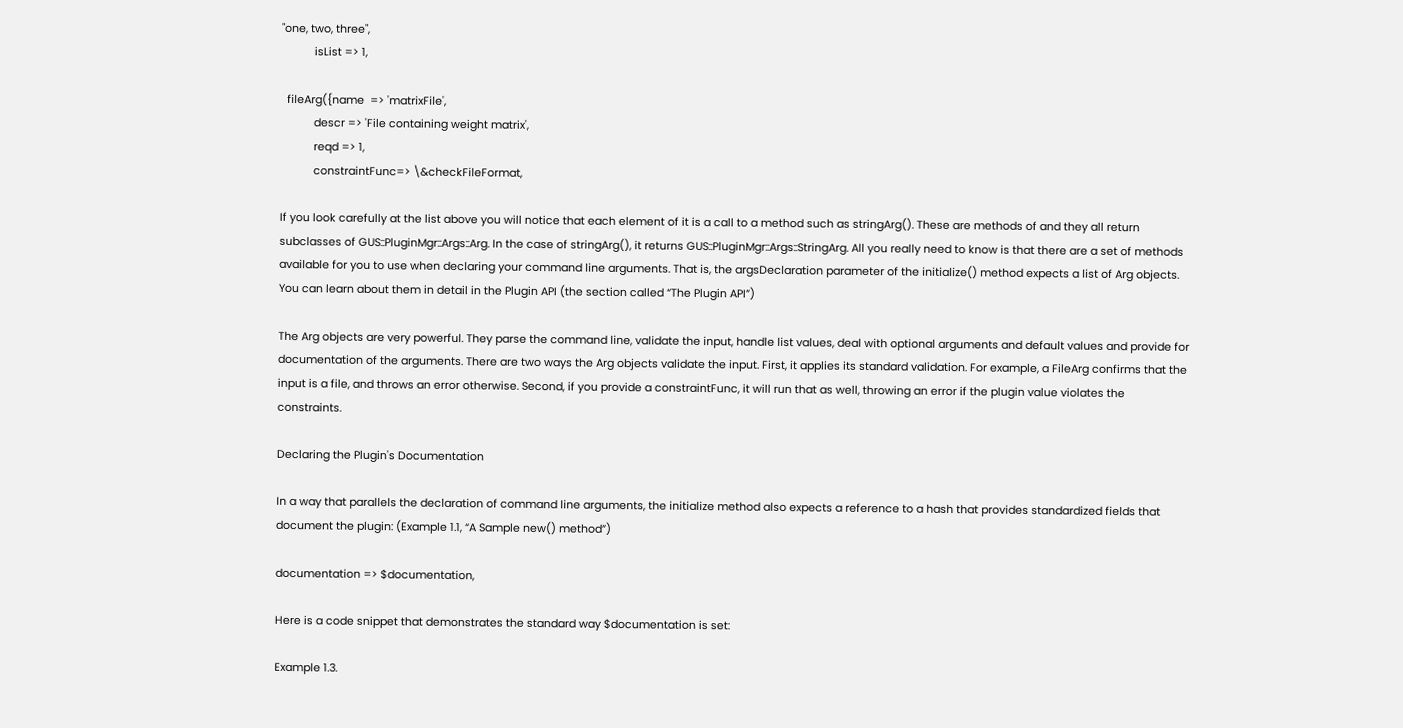"one, two, three",
           isList => 1,

  fileArg({name  => 'matrixFile',
           descr => 'File containing weight matrix',
           reqd => 1,
           constraintFunc=> \&checkFileFormat,

If you look carefully at the list above you will notice that each element of it is a call to a method such as stringArg(). These are methods of and they all return subclasses of GUS::PluginMgr::Args::Arg. In the case of stringArg(), it returns GUS::PluginMgr::Args::StringArg. All you really need to know is that there are a set of methods available for you to use when declaring your command line arguments. That is, the argsDeclaration parameter of the initialize() method expects a list of Arg objects. You can learn about them in detail in the Plugin API (the section called “The Plugin API”)

The Arg objects are very powerful. They parse the command line, validate the input, handle list values, deal with optional arguments and default values and provide for documentation of the arguments. There are two ways the Arg objects validate the input. First, it applies its standard validation. For example, a FileArg confirms that the input is a file, and throws an error otherwise. Second, if you provide a constraintFunc, it will run that as well, throwing an error if the plugin value violates the constraints.

Declaring the Plugin's Documentation

In a way that parallels the declaration of command line arguments, the initialize method also expects a reference to a hash that provides standardized fields that document the plugin: (Example 1.1, “A Sample new() method”)

documentation => $documentation,

Here is a code snippet that demonstrates the standard way $documentation is set:

Example 1.3.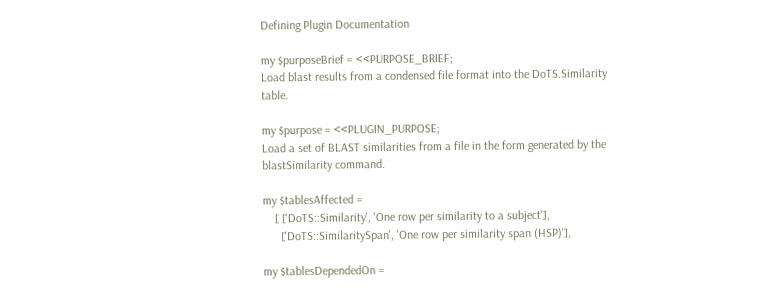Defining Plugin Documentation

my $purposeBrief = <<PURPOSE_BRIEF;
Load blast results from a condensed file format into the DoTS.Similarity table.

my $purpose = <<PLUGIN_PURPOSE;
Load a set of BLAST similarities from a file in the form generated by the blastSimilarity command.

my $tablesAffected =
    [ ['DoTS::Similarity', 'One row per similarity to a subject'],
      ['DoTS::SimilaritySpan', 'One row per similarity span (HSP)'],

my $tablesDependedOn =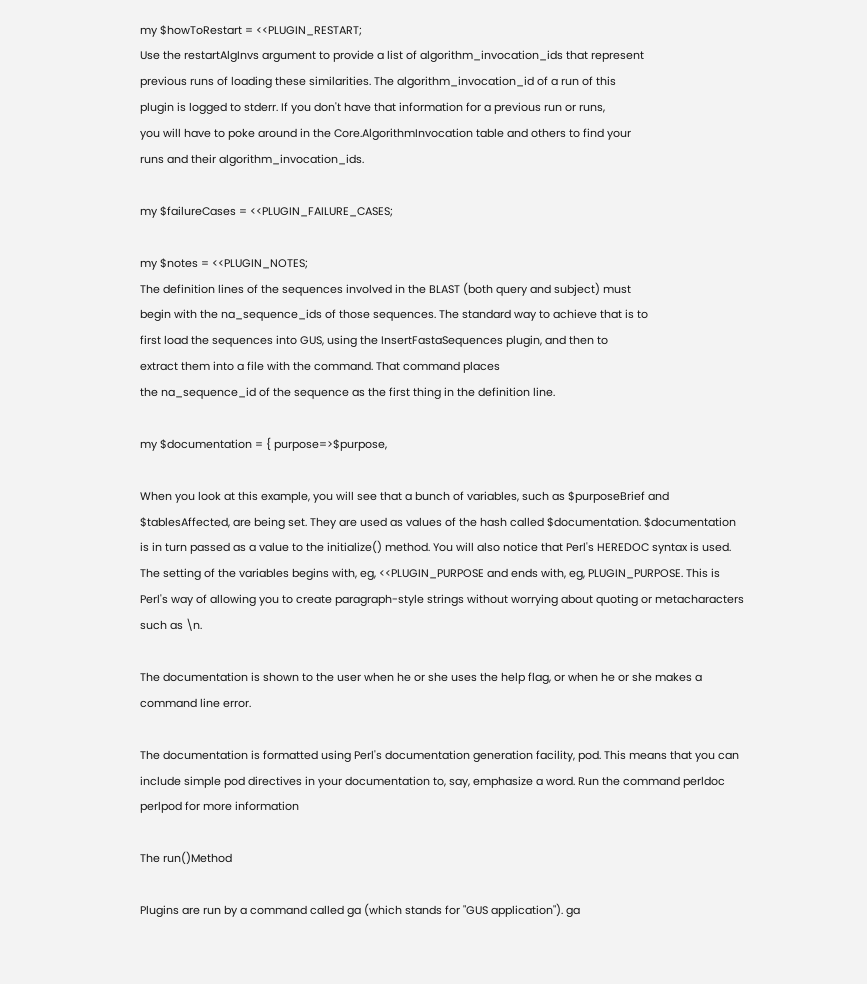my $howToRestart = <<PLUGIN_RESTART;
Use the restartAlgInvs argument to provide a list of algorithm_invocation_ids that represent
previous runs of loading these similarities. The algorithm_invocation_id of a run of this
plugin is logged to stderr. If you don't have that information for a previous run or runs,
you will have to poke around in the Core.AlgorithmInvocation table and others to find your
runs and their algorithm_invocation_ids.

my $failureCases = <<PLUGIN_FAILURE_CASES;

my $notes = <<PLUGIN_NOTES;
The definition lines of the sequences involved in the BLAST (both query and subject) must
begin with the na_sequence_ids of those sequences. The standard way to achieve that is to
first load the sequences into GUS, using the InsertFastaSequences plugin, and then to
extract them into a file with the command. That command places
the na_sequence_id of the sequence as the first thing in the definition line.

my $documentation = { purpose=>$purpose,

When you look at this example, you will see that a bunch of variables, such as $purposeBrief and $tablesAffected, are being set. They are used as values of the hash called $documentation. $documentation is in turn passed as a value to the initialize() method. You will also notice that Perl's HEREDOC syntax is used. The setting of the variables begins with, eg, <<PLUGIN_PURPOSE and ends with, eg, PLUGIN_PURPOSE. This is Perl's way of allowing you to create paragraph-style strings without worrying about quoting or metacharacters such as \n.

The documentation is shown to the user when he or she uses the help flag, or when he or she makes a command line error.

The documentation is formatted using Perl's documentation generation facility, pod. This means that you can include simple pod directives in your documentation to, say, emphasize a word. Run the command perldoc perlpod for more information

The run()Method

Plugins are run by a command called ga (which stands for "GUS application"). ga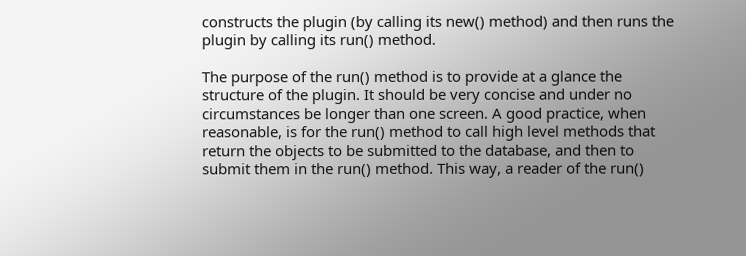constructs the plugin (by calling its new() method) and then runs the plugin by calling its run() method.

The purpose of the run() method is to provide at a glance the structure of the plugin. It should be very concise and under no circumstances be longer than one screen. A good practice, when reasonable, is for the run() method to call high level methods that return the objects to be submitted to the database, and then to submit them in the run() method. This way, a reader of the run()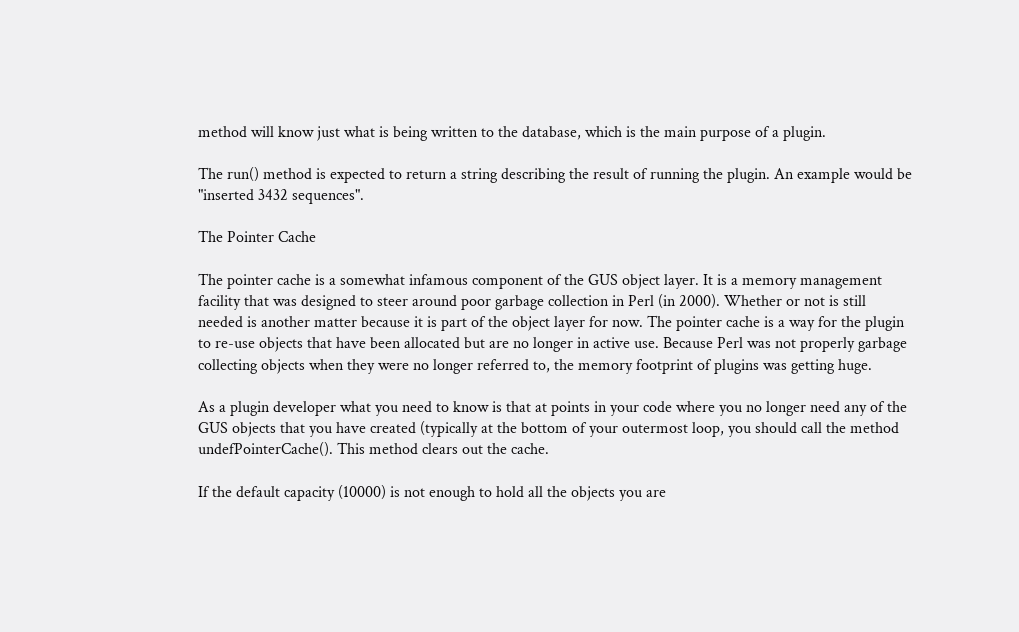method will know just what is being written to the database, which is the main purpose of a plugin.

The run() method is expected to return a string describing the result of running the plugin. An example would be "inserted 3432 sequences".

The Pointer Cache

The pointer cache is a somewhat infamous component of the GUS object layer. It is a memory management facility that was designed to steer around poor garbage collection in Perl (in 2000). Whether or not is still needed is another matter because it is part of the object layer for now. The pointer cache is a way for the plugin to re-use objects that have been allocated but are no longer in active use. Because Perl was not properly garbage collecting objects when they were no longer referred to, the memory footprint of plugins was getting huge.

As a plugin developer what you need to know is that at points in your code where you no longer need any of the GUS objects that you have created (typically at the bottom of your outermost loop, you should call the method undefPointerCache(). This method clears out the cache.

If the default capacity (10000) is not enough to hold all the objects you are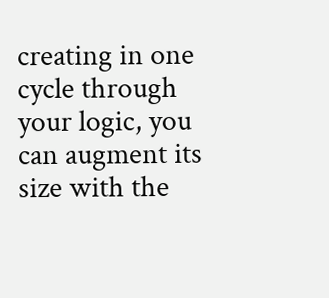creating in one cycle through your logic, you can augment its size with the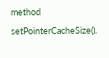method setPointerCacheSize().